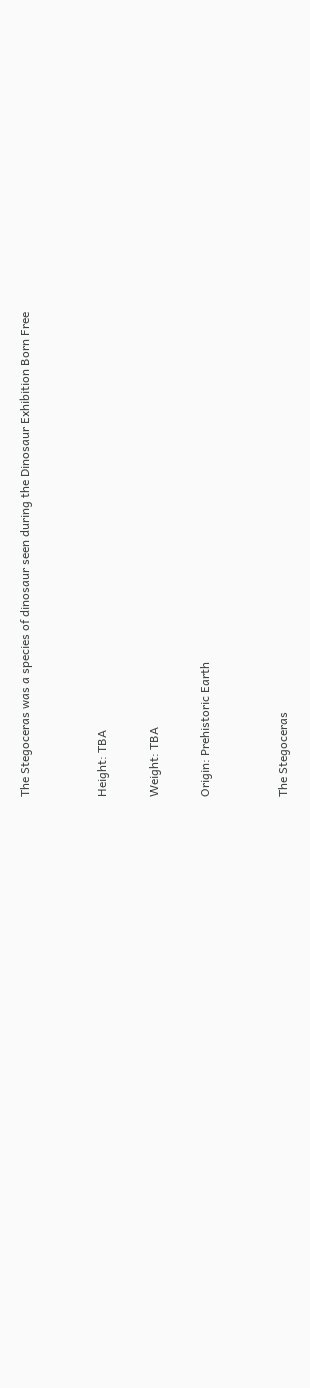The Stegoceras was a species of dinosaur seen during the Dinosaur Exhibition Born Free


Height: TBA

Weight: TBA

Origin: Prehistoric Earth


The Stegoceras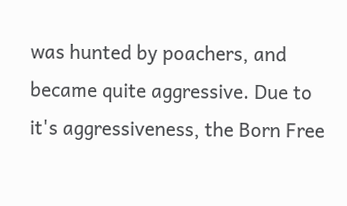was hunted by poachers, and became quite aggressive. Due to it's aggressiveness, the Born Free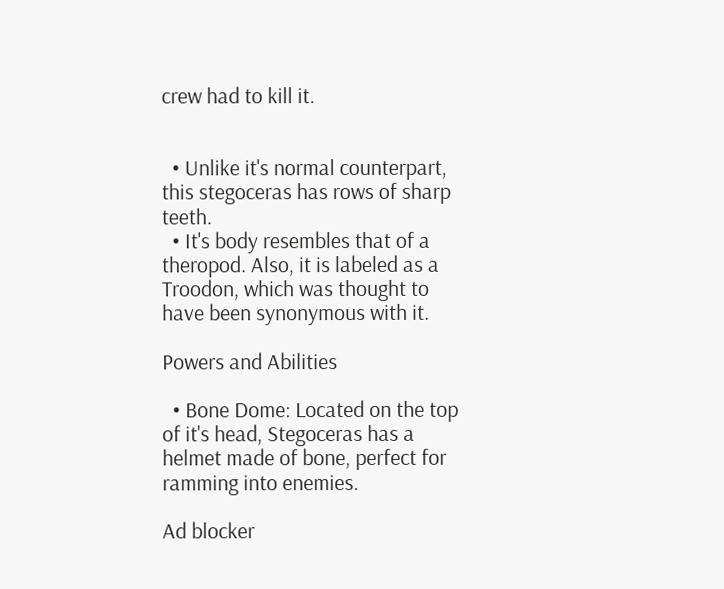crew had to kill it.


  • Unlike it's normal counterpart, this stegoceras has rows of sharp teeth.
  • It's body resembles that of a theropod. Also, it is labeled as a Troodon, which was thought to have been synonymous with it.

Powers and Abilities

  • Bone Dome: Located on the top of it's head, Stegoceras has a helmet made of bone, perfect for ramming into enemies.

Ad blocker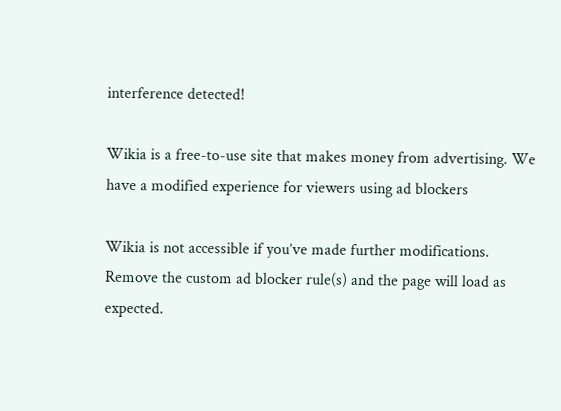interference detected!

Wikia is a free-to-use site that makes money from advertising. We have a modified experience for viewers using ad blockers

Wikia is not accessible if you’ve made further modifications. Remove the custom ad blocker rule(s) and the page will load as expected.